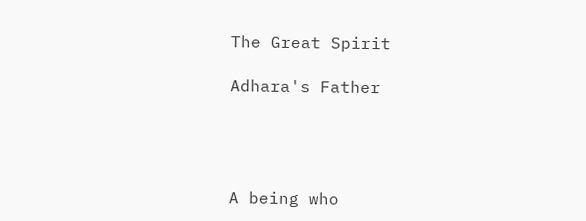The Great Spirit

Adhara's Father




A being who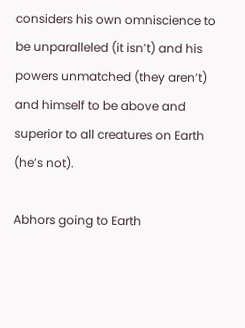considers his own omniscience to be unparalleled (it isn’t) and his powers unmatched (they aren’t) and himself to be above and superior to all creatures on Earth (he’s not).

Abhors going to Earth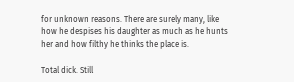for unknown reasons. There are surely many, like how he despises his daughter as much as he hunts her and how filthy he thinks the place is.

Total dick. Still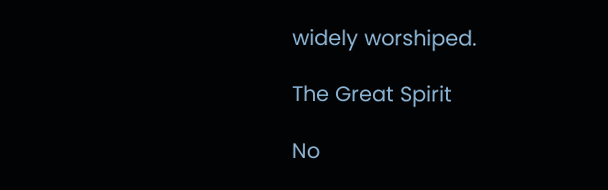widely worshiped.

The Great Spirit

No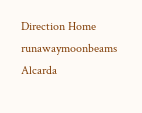Direction Home runawaymoonbeams Alcarda